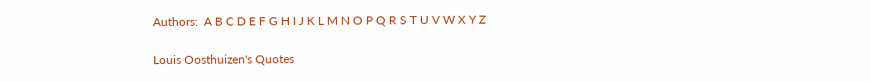Authors:  A B C D E F G H I J K L M N O P Q R S T U V W X Y Z

Louis Oosthuizen's Quotes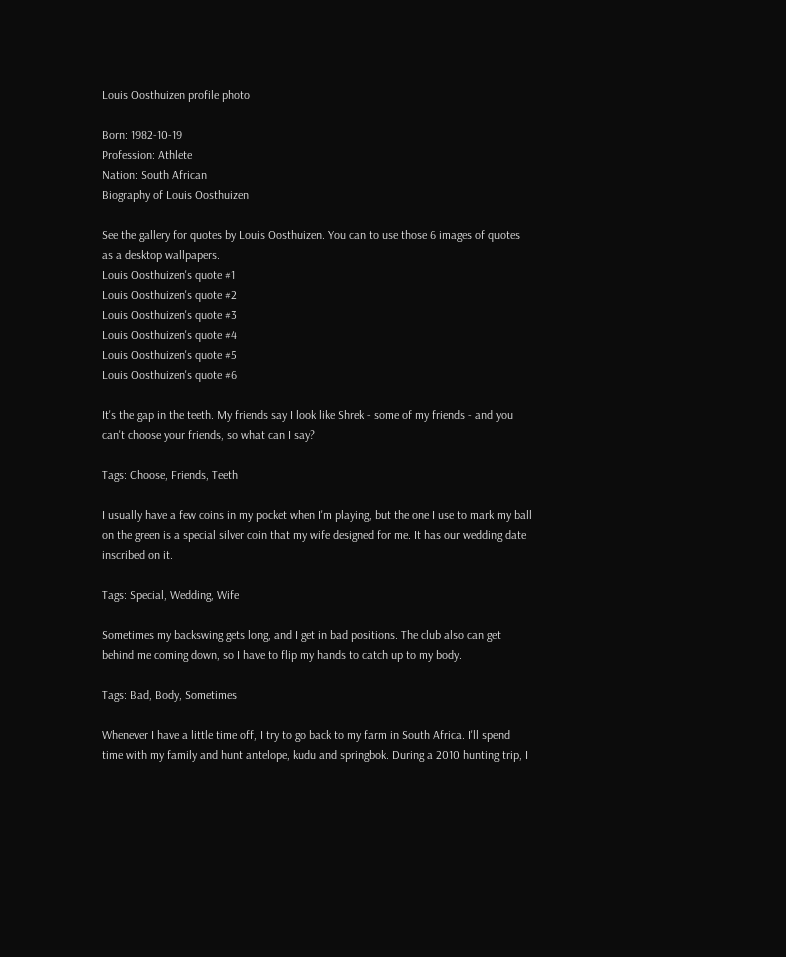Louis Oosthuizen profile photo

Born: 1982-10-19
Profession: Athlete
Nation: South African
Biography of Louis Oosthuizen

See the gallery for quotes by Louis Oosthuizen. You can to use those 6 images of quotes as a desktop wallpapers.
Louis Oosthuizen's quote #1
Louis Oosthuizen's quote #2
Louis Oosthuizen's quote #3
Louis Oosthuizen's quote #4
Louis Oosthuizen's quote #5
Louis Oosthuizen's quote #6

It's the gap in the teeth. My friends say I look like Shrek - some of my friends - and you can't choose your friends, so what can I say?

Tags: Choose, Friends, Teeth

I usually have a few coins in my pocket when I'm playing, but the one I use to mark my ball on the green is a special silver coin that my wife designed for me. It has our wedding date inscribed on it.

Tags: Special, Wedding, Wife

Sometimes my backswing gets long, and I get in bad positions. The club also can get behind me coming down, so I have to flip my hands to catch up to my body.

Tags: Bad, Body, Sometimes

Whenever I have a little time off, I try to go back to my farm in South Africa. I'll spend time with my family and hunt antelope, kudu and springbok. During a 2010 hunting trip, I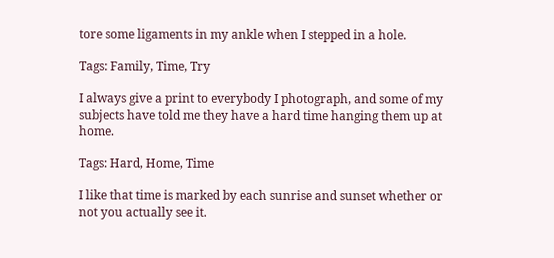tore some ligaments in my ankle when I stepped in a hole.

Tags: Family, Time, Try

I always give a print to everybody I photograph, and some of my subjects have told me they have a hard time hanging them up at home.

Tags: Hard, Home, Time

I like that time is marked by each sunrise and sunset whether or not you actually see it.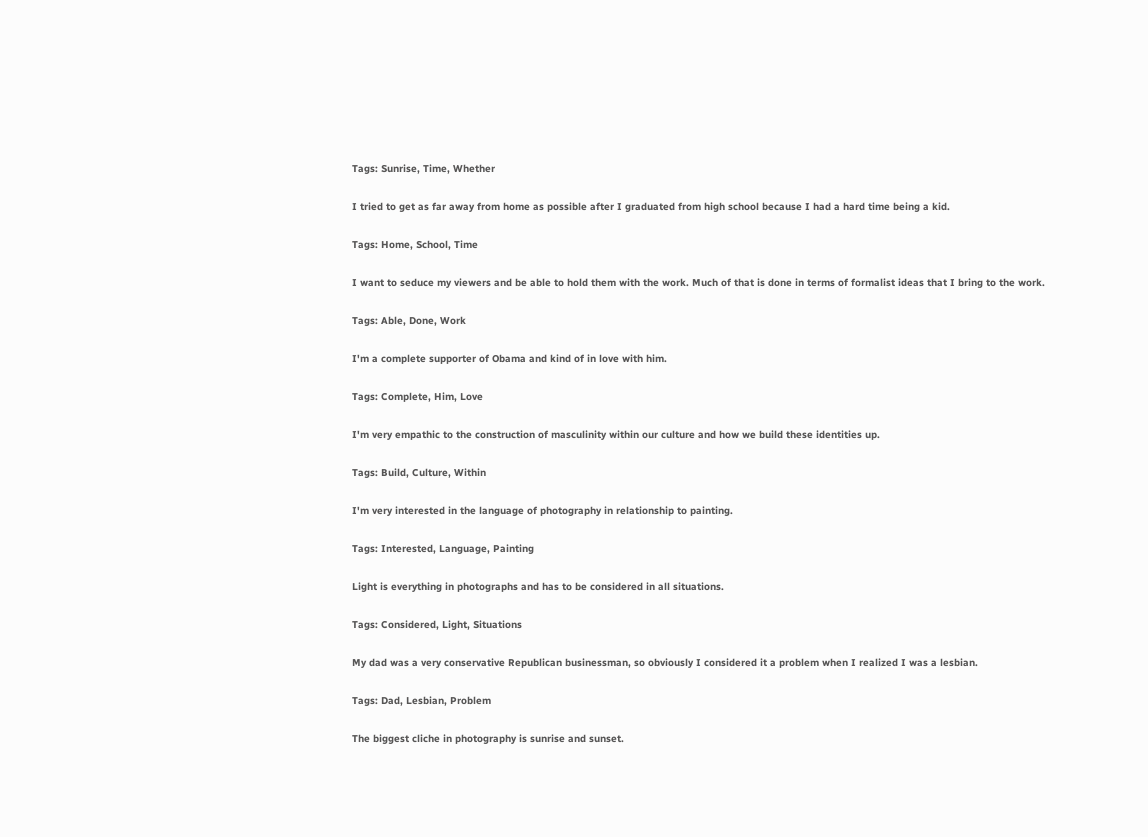Tags: Sunrise, Time, Whether

I tried to get as far away from home as possible after I graduated from high school because I had a hard time being a kid.

Tags: Home, School, Time

I want to seduce my viewers and be able to hold them with the work. Much of that is done in terms of formalist ideas that I bring to the work.

Tags: Able, Done, Work

I'm a complete supporter of Obama and kind of in love with him.

Tags: Complete, Him, Love

I'm very empathic to the construction of masculinity within our culture and how we build these identities up.

Tags: Build, Culture, Within

I'm very interested in the language of photography in relationship to painting.

Tags: Interested, Language, Painting

Light is everything in photographs and has to be considered in all situations.

Tags: Considered, Light, Situations

My dad was a very conservative Republican businessman, so obviously I considered it a problem when I realized I was a lesbian.

Tags: Dad, Lesbian, Problem

The biggest cliche in photography is sunrise and sunset.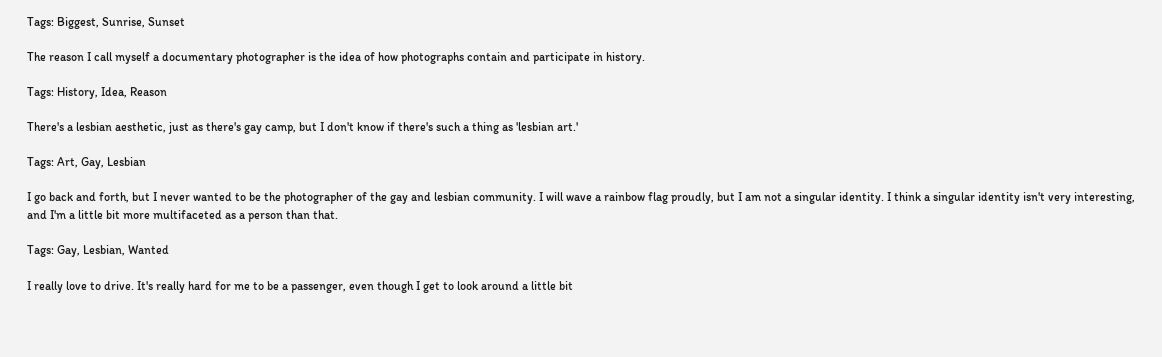Tags: Biggest, Sunrise, Sunset

The reason I call myself a documentary photographer is the idea of how photographs contain and participate in history.

Tags: History, Idea, Reason

There's a lesbian aesthetic, just as there's gay camp, but I don't know if there's such a thing as 'lesbian art.'

Tags: Art, Gay, Lesbian

I go back and forth, but I never wanted to be the photographer of the gay and lesbian community. I will wave a rainbow flag proudly, but I am not a singular identity. I think a singular identity isn't very interesting, and I'm a little bit more multifaceted as a person than that.

Tags: Gay, Lesbian, Wanted

I really love to drive. It's really hard for me to be a passenger, even though I get to look around a little bit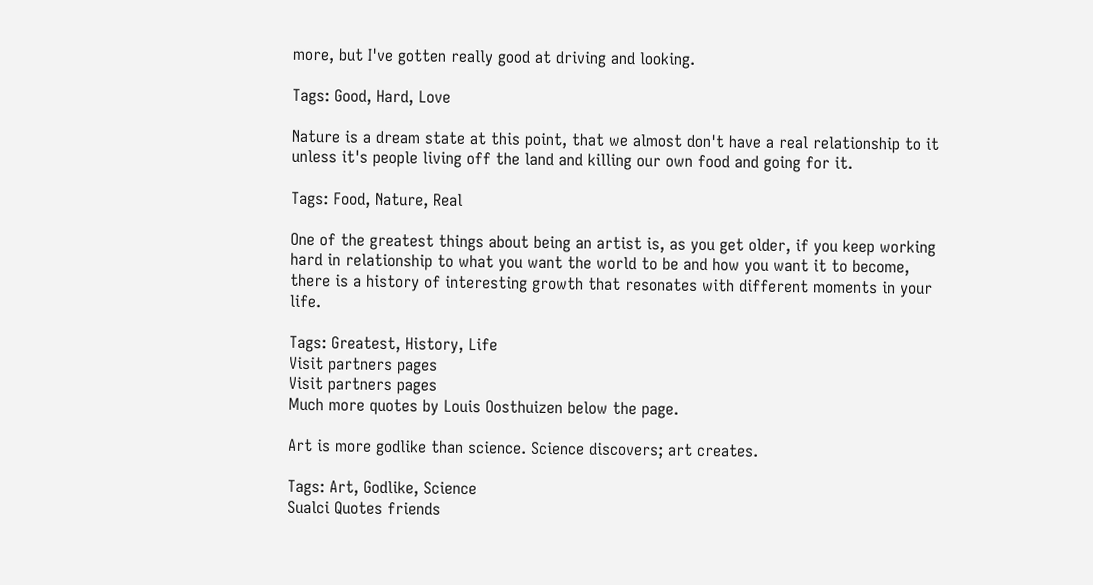more, but I've gotten really good at driving and looking.

Tags: Good, Hard, Love

Nature is a dream state at this point, that we almost don't have a real relationship to it unless it's people living off the land and killing our own food and going for it.

Tags: Food, Nature, Real

One of the greatest things about being an artist is, as you get older, if you keep working hard in relationship to what you want the world to be and how you want it to become, there is a history of interesting growth that resonates with different moments in your life.

Tags: Greatest, History, Life
Visit partners pages
Visit partners pages
Much more quotes by Louis Oosthuizen below the page.

Art is more godlike than science. Science discovers; art creates.

Tags: Art, Godlike, Science
Sualci Quotes friends